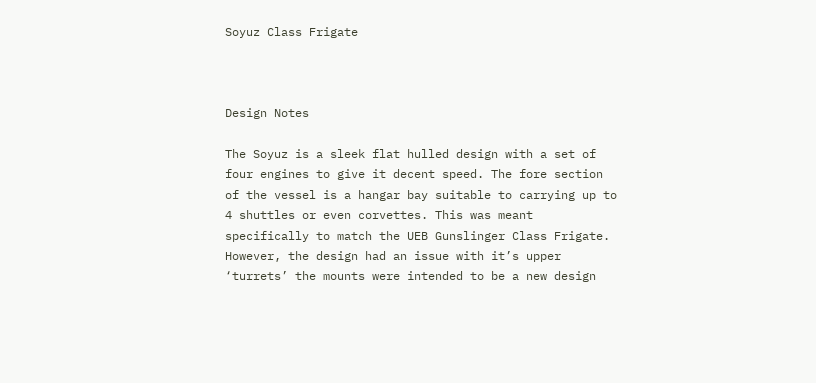Soyuz Class Frigate



Design Notes

The Soyuz is a sleek flat hulled design with a set of four engines to give it decent speed. The fore section of the vessel is a hangar bay suitable to carrying up to 4 shuttles or even corvettes. This was meant specifically to match the UEB Gunslinger Class Frigate. However, the design had an issue with it’s upper ‘turrets’ the mounts were intended to be a new design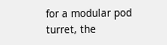for a modular pod turret, the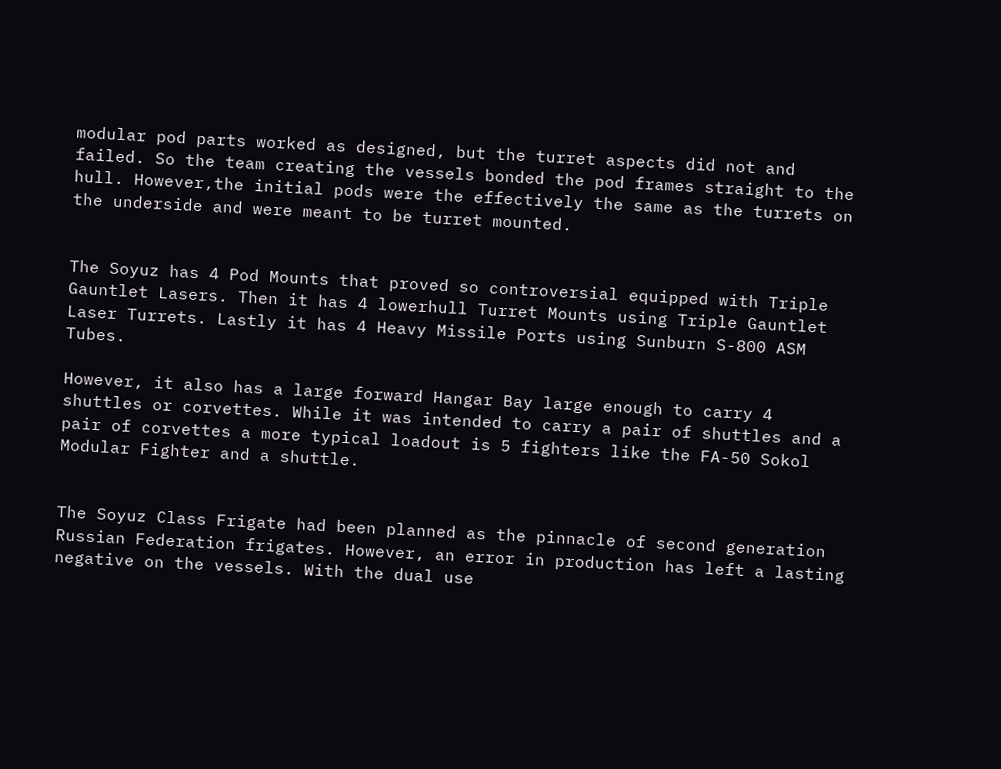modular pod parts worked as designed, but the turret aspects did not and failed. So the team creating the vessels bonded the pod frames straight to the hull. However,the initial pods were the effectively the same as the turrets on the underside and were meant to be turret mounted.


The Soyuz has 4 Pod Mounts that proved so controversial equipped with Triple Gauntlet Lasers. Then it has 4 lowerhull Turret Mounts using Triple Gauntlet Laser Turrets. Lastly it has 4 Heavy Missile Ports using Sunburn S-800 ASM Tubes.

However, it also has a large forward Hangar Bay large enough to carry 4 shuttles or corvettes. While it was intended to carry a pair of shuttles and a pair of corvettes a more typical loadout is 5 fighters like the FA-50 Sokol Modular Fighter and a shuttle.


The Soyuz Class Frigate had been planned as the pinnacle of second generation Russian Federation frigates. However, an error in production has left a lasting negative on the vessels. With the dual use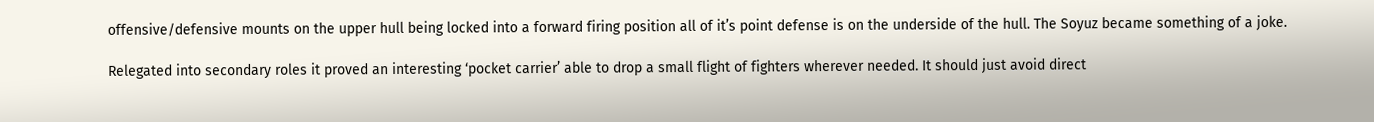offensive/defensive mounts on the upper hull being locked into a forward firing position all of it’s point defense is on the underside of the hull. The Soyuz became something of a joke.

Relegated into secondary roles it proved an interesting ‘pocket carrier’ able to drop a small flight of fighters wherever needed. It should just avoid direct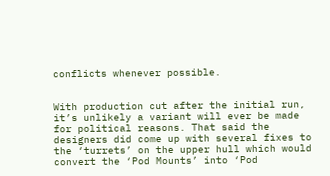conflicts whenever possible.


With production cut after the initial run, it’s unlikely a variant will ever be made for political reasons. That said the designers did come up with several fixes to the ‘turrets’ on the upper hull which would convert the ‘Pod Mounts’ into ‘Pod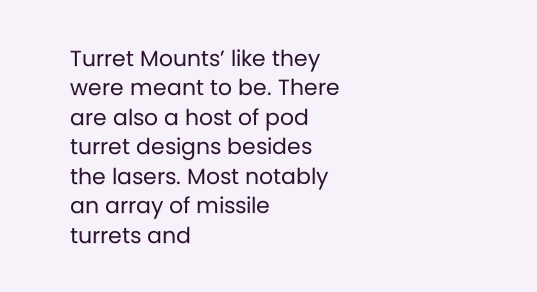Turret Mounts’ like they were meant to be. There are also a host of pod turret designs besides the lasers. Most notably an array of missile turrets and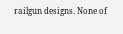railgun designs. None of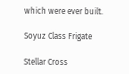which were ever built.

Soyuz Class Frigate

Stellar Cross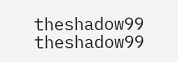theshadow99 theshadow99